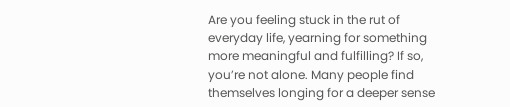Are you feeling stuck in the rut of everyday life, yearning for something more meaningful and fulfilling? If so, you’re not alone. Many people find themselves longing for a deeper sense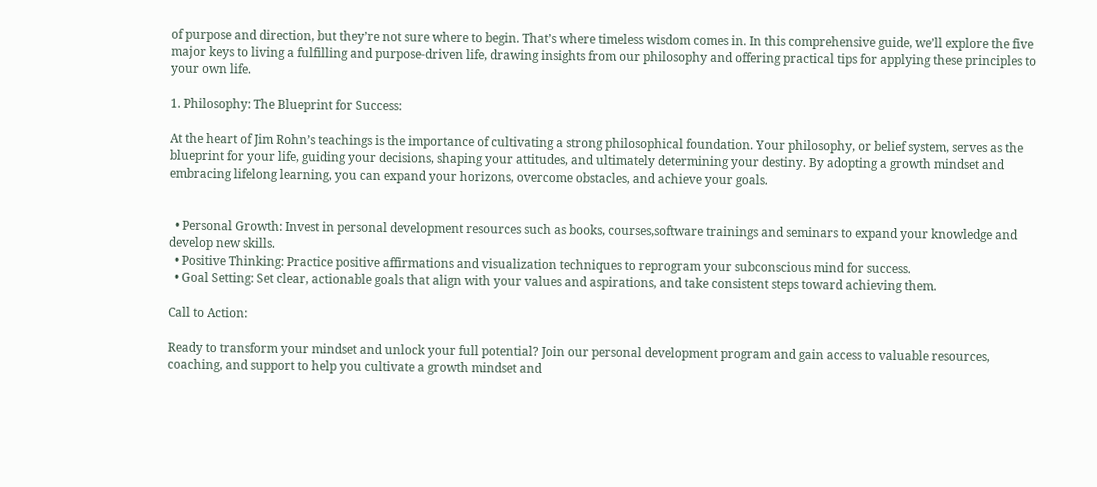of purpose and direction, but they’re not sure where to begin. That’s where timeless wisdom comes in. In this comprehensive guide, we’ll explore the five major keys to living a fulfilling and purpose-driven life, drawing insights from our philosophy and offering practical tips for applying these principles to your own life.

1. Philosophy: The Blueprint for Success:

At the heart of Jim Rohn’s teachings is the importance of cultivating a strong philosophical foundation. Your philosophy, or belief system, serves as the blueprint for your life, guiding your decisions, shaping your attitudes, and ultimately determining your destiny. By adopting a growth mindset and embracing lifelong learning, you can expand your horizons, overcome obstacles, and achieve your goals.


  • Personal Growth: Invest in personal development resources such as books, courses,software trainings and seminars to expand your knowledge and develop new skills.
  • Positive Thinking: Practice positive affirmations and visualization techniques to reprogram your subconscious mind for success.
  • Goal Setting: Set clear, actionable goals that align with your values and aspirations, and take consistent steps toward achieving them.

Call to Action:

Ready to transform your mindset and unlock your full potential? Join our personal development program and gain access to valuable resources, coaching, and support to help you cultivate a growth mindset and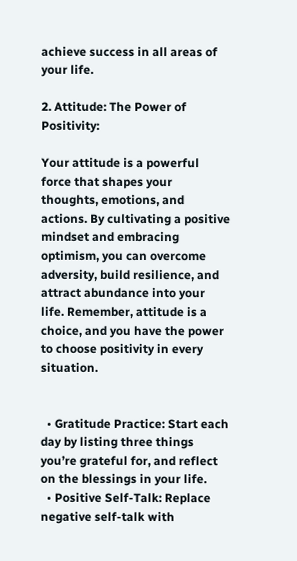achieve success in all areas of your life.

2. Attitude: The Power of Positivity:

Your attitude is a powerful force that shapes your thoughts, emotions, and actions. By cultivating a positive mindset and embracing optimism, you can overcome adversity, build resilience, and attract abundance into your life. Remember, attitude is a choice, and you have the power to choose positivity in every situation.


  • Gratitude Practice: Start each day by listing three things you’re grateful for, and reflect on the blessings in your life.
  • Positive Self-Talk: Replace negative self-talk with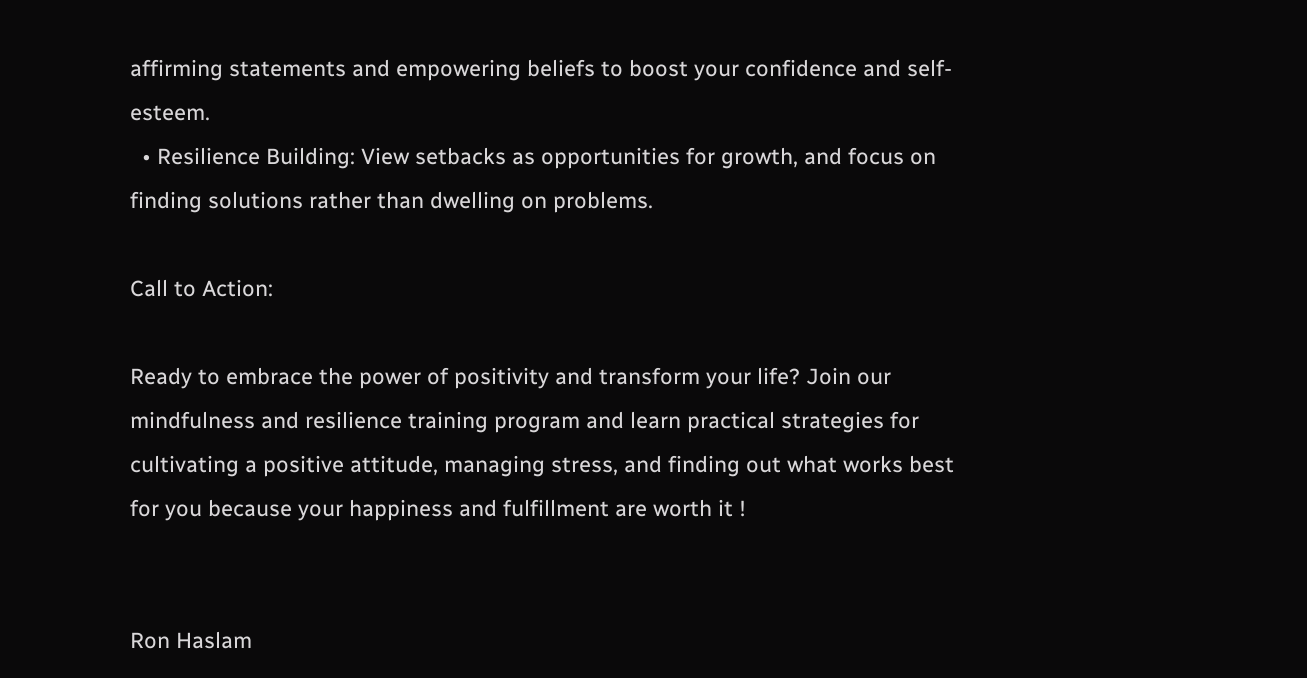affirming statements and empowering beliefs to boost your confidence and self-esteem.
  • Resilience Building: View setbacks as opportunities for growth, and focus on finding solutions rather than dwelling on problems.

Call to Action:

Ready to embrace the power of positivity and transform your life? Join our mindfulness and resilience training program and learn practical strategies for cultivating a positive attitude, managing stress, and finding out what works best for you because your happiness and fulfillment are worth it !


Ron Haslam